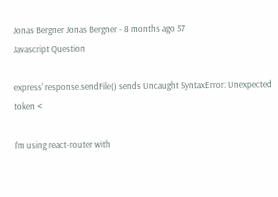Jonas Bergner Jonas Bergner - 8 months ago 57
Javascript Question

express' response.sendFile() sends Uncaught SyntaxError: Unexpected token <

I'm using react-router with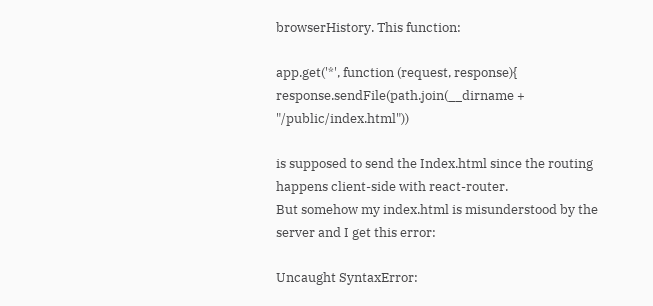browserHistory. This function:

app.get('*', function (request, response){
response.sendFile(path.join(__dirname + "/public/index.html"))

is supposed to send the Index.html since the routing happens client-side with react-router.
But somehow my index.html is misunderstood by the server and I get this error:

Uncaught SyntaxError: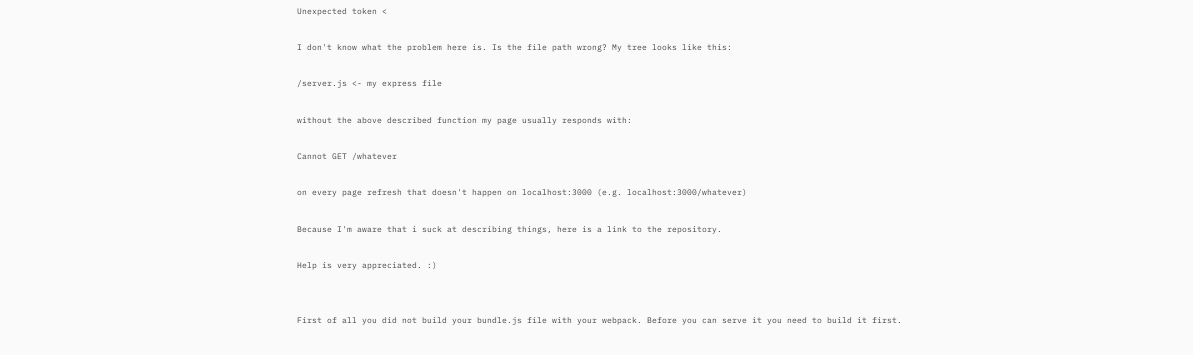Unexpected token <

I don't know what the problem here is. Is the file path wrong? My tree looks like this:

/server.js <- my express file

without the above described function my page usually responds with:

Cannot GET /whatever

on every page refresh that doesn't happen on localhost:3000 (e.g. localhost:3000/whatever)

Because I'm aware that i suck at describing things, here is a link to the repository.

Help is very appreciated. :)


First of all you did not build your bundle.js file with your webpack. Before you can serve it you need to build it first.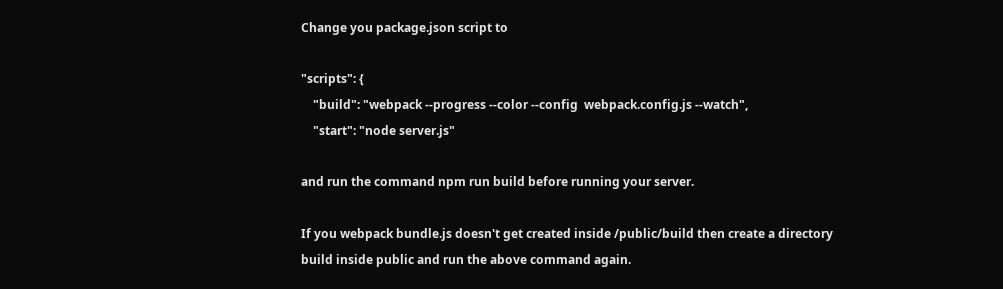Change you package.json script to

"scripts": {
    "build": "webpack --progress --color --config  webpack.config.js --watch",
    "start": "node server.js"

and run the command npm run build before running your server.

If you webpack bundle.js doesn't get created inside /public/build then create a directory build inside public and run the above command again.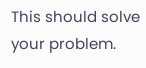This should solve your problem.